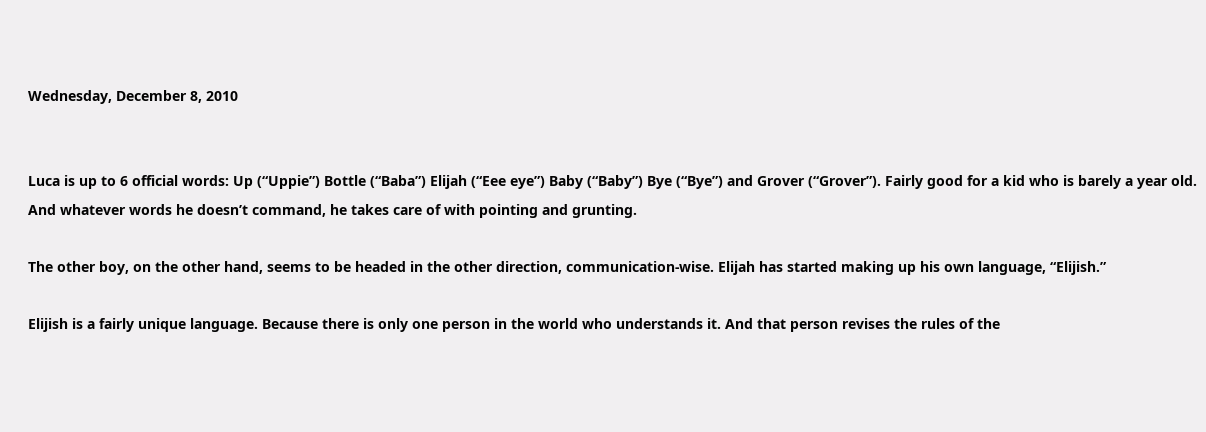Wednesday, December 8, 2010


Luca is up to 6 official words: Up (“Uppie”) Bottle (“Baba”) Elijah (“Eee eye”) Baby (“Baby”) Bye (“Bye”) and Grover (“Grover”). Fairly good for a kid who is barely a year old. And whatever words he doesn’t command, he takes care of with pointing and grunting.

The other boy, on the other hand, seems to be headed in the other direction, communication-wise. Elijah has started making up his own language, “Elijish.”

Elijish is a fairly unique language. Because there is only one person in the world who understands it. And that person revises the rules of the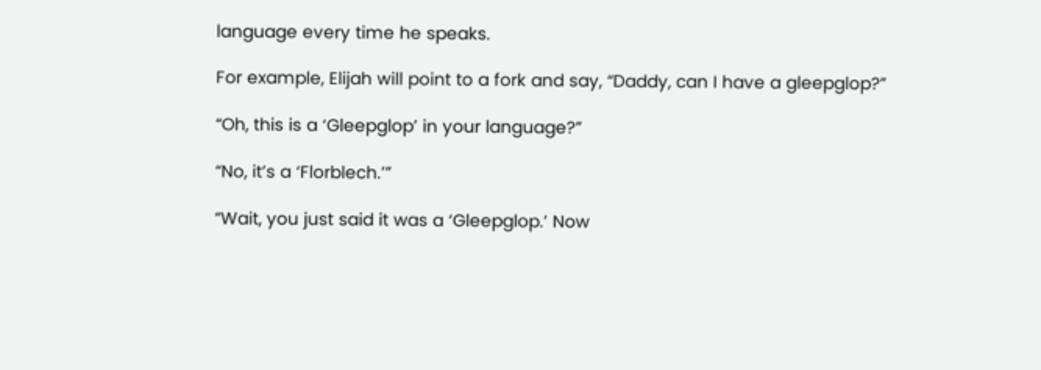language every time he speaks.

For example, Elijah will point to a fork and say, “Daddy, can I have a gleepglop?”

“Oh, this is a ‘Gleepglop’ in your language?”

“No, it’s a ‘Florblech.’”

“Wait, you just said it was a ‘Gleepglop.’ Now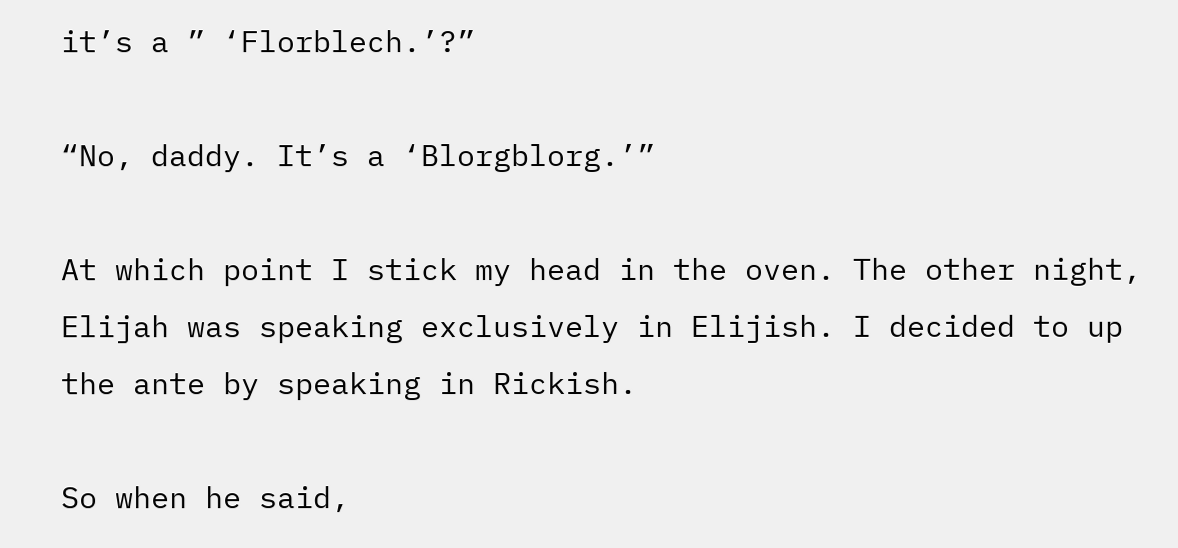it’s a ” ‘Florblech.’?”

“No, daddy. It’s a ‘Blorgblorg.’”

At which point I stick my head in the oven. The other night, Elijah was speaking exclusively in Elijish. I decided to up the ante by speaking in Rickish.

So when he said,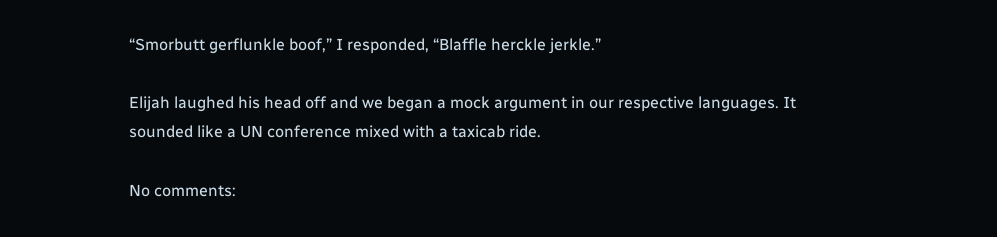“Smorbutt gerflunkle boof,” I responded, “Blaffle herckle jerkle.”

Elijah laughed his head off and we began a mock argument in our respective languages. It sounded like a UN conference mixed with a taxicab ride.

No comments: